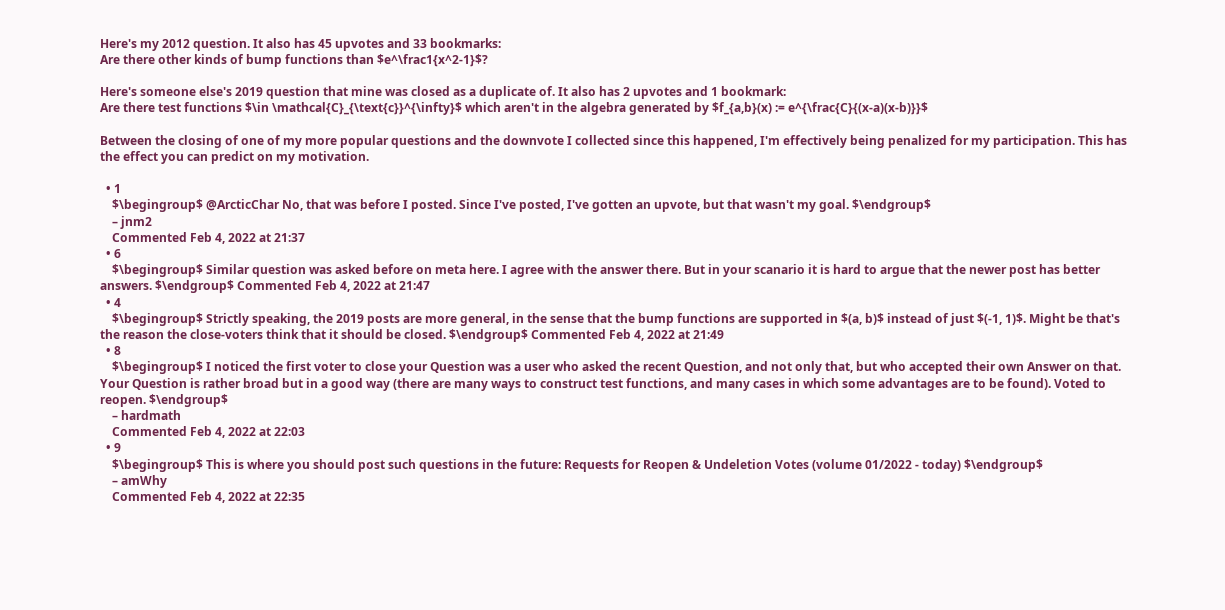Here's my 2012 question. It also has 45 upvotes and 33 bookmarks:
Are there other kinds of bump functions than $e^\frac1{x^2-1}$?

Here's someone else's 2019 question that mine was closed as a duplicate of. It also has 2 upvotes and 1 bookmark:
Are there test functions $\in \mathcal{C}_{\text{c}}^{\infty}$ which aren't in the algebra generated by $f_{a,b}(x) := e^{\frac{C}{(x-a)(x-b)}}$

Between the closing of one of my more popular questions and the downvote I collected since this happened, I'm effectively being penalized for my participation. This has the effect you can predict on my motivation.

  • 1
    $\begingroup$ @ArcticChar No, that was before I posted. Since I've posted, I've gotten an upvote, but that wasn't my goal. $\endgroup$
    – jnm2
    Commented Feb 4, 2022 at 21:37
  • 6
    $\begingroup$ Similar question was asked before on meta here. I agree with the answer there. But in your scanario it is hard to argue that the newer post has better answers. $\endgroup$ Commented Feb 4, 2022 at 21:47
  • 4
    $\begingroup$ Strictly speaking, the 2019 posts are more general, in the sense that the bump functions are supported in $(a, b)$ instead of just $(-1, 1)$. Might be that's the reason the close-voters think that it should be closed. $\endgroup$ Commented Feb 4, 2022 at 21:49
  • 8
    $\begingroup$ I noticed the first voter to close your Question was a user who asked the recent Question, and not only that, but who accepted their own Answer on that. Your Question is rather broad but in a good way (there are many ways to construct test functions, and many cases in which some advantages are to be found). Voted to reopen. $\endgroup$
    – hardmath
    Commented Feb 4, 2022 at 22:03
  • 9
    $\begingroup$ This is where you should post such questions in the future: Requests for Reopen & Undeletion Votes (volume 01/2022 - today) $\endgroup$
    – amWhy
    Commented Feb 4, 2022 at 22:35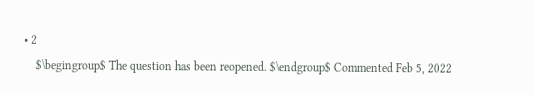• 2
    $\begingroup$ The question has been reopened. $\endgroup$ Commented Feb 5, 2022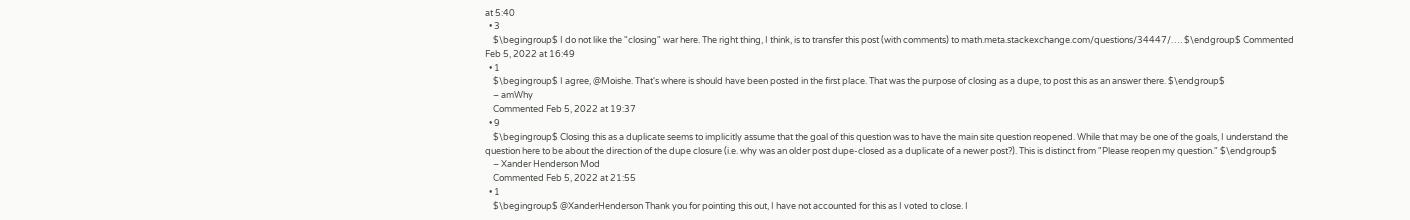at 5:40
  • 3
    $\begingroup$ I do not like the "closing" war here. The right thing, I think, is to transfer this post (with comments) to math.meta.stackexchange.com/questions/34447/…. $\endgroup$ Commented Feb 5, 2022 at 16:49
  • 1
    $\begingroup$ I agree, @Moishe. That's where is should have been posted in the first place. That was the purpose of closing as a dupe, to post this as an answer there. $\endgroup$
    – amWhy
    Commented Feb 5, 2022 at 19:37
  • 9
    $\begingroup$ Closing this as a duplicate seems to implicitly assume that the goal of this question was to have the main site question reopened. While that may be one of the goals, I understand the question here to be about the direction of the dupe closure (i.e. why was an older post dupe-closed as a duplicate of a newer post?). This is distinct from "Please reopen my question." $\endgroup$
    – Xander Henderson Mod
    Commented Feb 5, 2022 at 21:55
  • 1
    $\begingroup$ @XanderHenderson Thank you for pointing this out, I have not accounted for this as I voted to close. I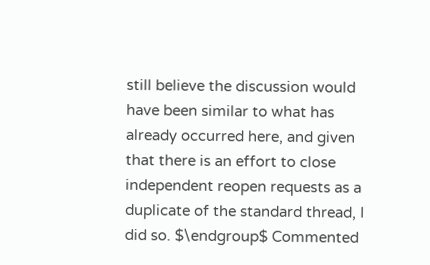still believe the discussion would have been similar to what has already occurred here, and given that there is an effort to close independent reopen requests as a duplicate of the standard thread, I did so. $\endgroup$ Commented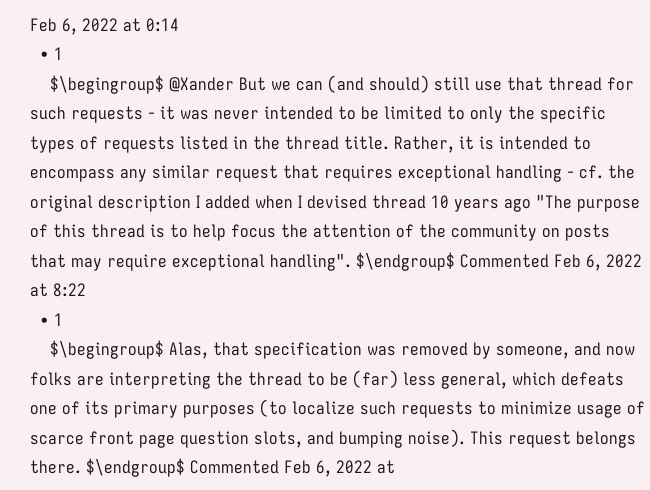Feb 6, 2022 at 0:14
  • 1
    $\begingroup$ @Xander But we can (and should) still use that thread for such requests - it was never intended to be limited to only the specific types of requests listed in the thread title. Rather, it is intended to encompass any similar request that requires exceptional handling - cf. the original description I added when I devised thread 10 years ago "The purpose of this thread is to help focus the attention of the community on posts that may require exceptional handling". $\endgroup$ Commented Feb 6, 2022 at 8:22
  • 1
    $\begingroup$ Alas, that specification was removed by someone, and now folks are interpreting the thread to be (far) less general, which defeats one of its primary purposes (to localize such requests to minimize usage of scarce front page question slots, and bumping noise). This request belongs there. $\endgroup$ Commented Feb 6, 2022 at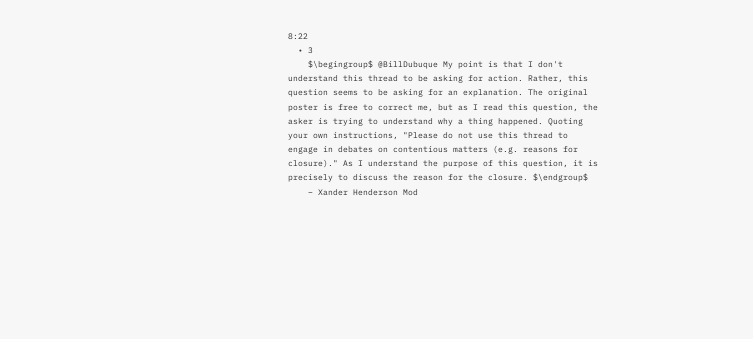8:22
  • 3
    $\begingroup$ @BillDubuque My point is that I don't understand this thread to be asking for action. Rather, this question seems to be asking for an explanation. The original poster is free to correct me, but as I read this question, the asker is trying to understand why a thing happened. Quoting your own instructions, "Please do not use this thread to engage in debates on contentious matters (e.g. reasons for closure)." As I understand the purpose of this question, it is precisely to discuss the reason for the closure. $\endgroup$
    – Xander Henderson Mod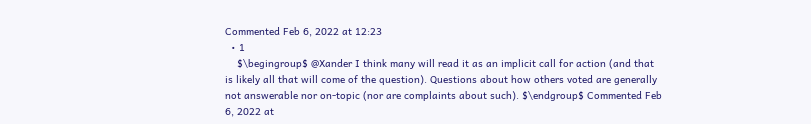Commented Feb 6, 2022 at 12:23
  • 1
    $\begingroup$ @Xander I think many will read it as an implicit call for action (and that is likely all that will come of the question). Questions about how others voted are generally not answerable nor on-topic (nor are complaints about such). $\endgroup$ Commented Feb 6, 2022 at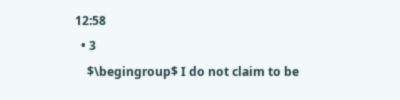12:58
  • 3
    $\begingroup$ I do not claim to be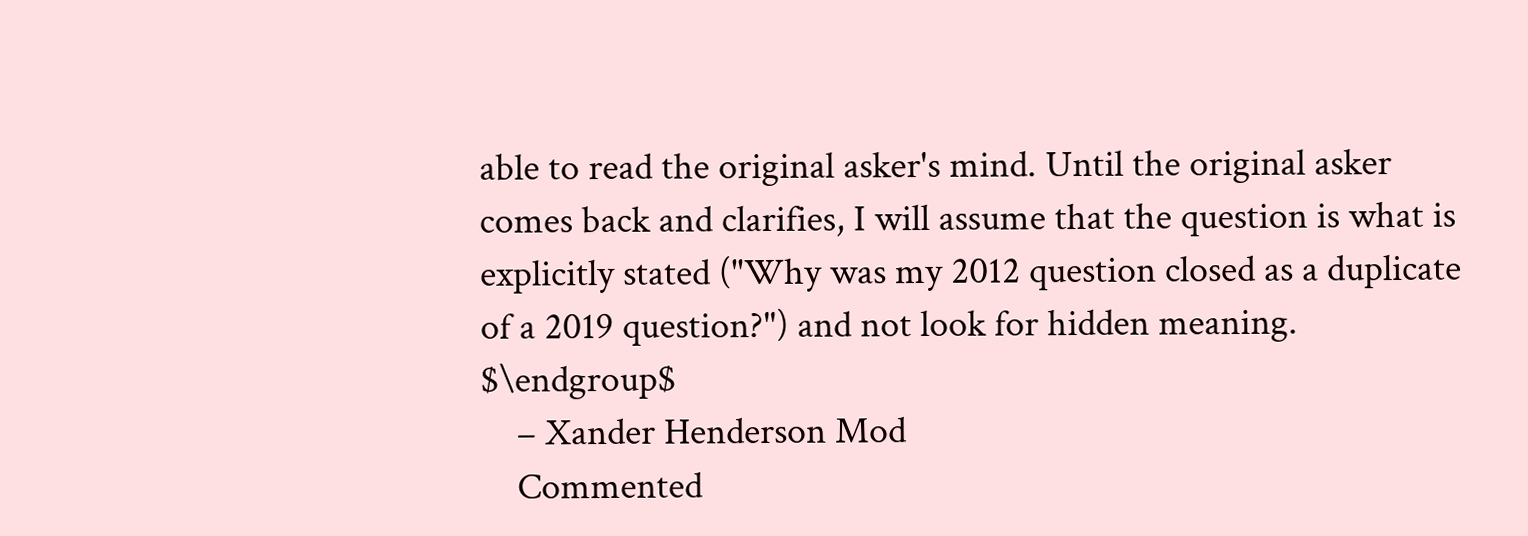able to read the original asker's mind. Until the original asker comes back and clarifies, I will assume that the question is what is explicitly stated ("Why was my 2012 question closed as a duplicate of a 2019 question?") and not look for hidden meaning. $\endgroup$
    – Xander Henderson Mod
    Commented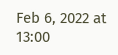Feb 6, 2022 at 13:00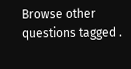Browse other questions tagged .